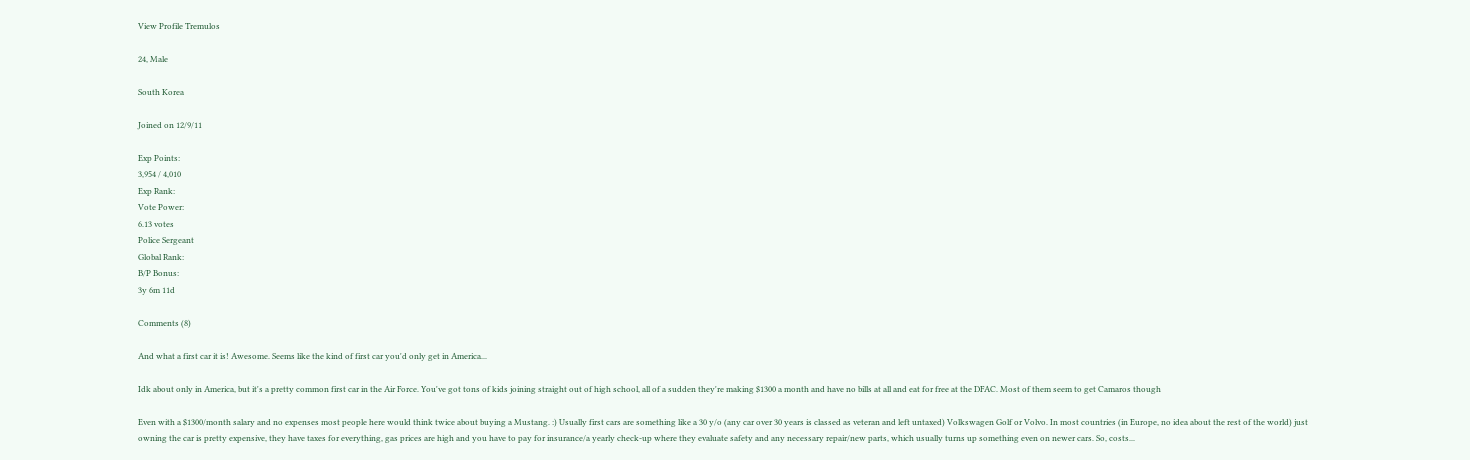View Profile Tremulos

24, Male

South Korea

Joined on 12/9/11

Exp Points:
3,954 / 4,010
Exp Rank:
Vote Power:
6.13 votes
Police Sergeant
Global Rank:
B/P Bonus:
3y 6m 11d

Comments (8)

And what a first car it is! Awesome. Seems like the kind of first car you'd only get in America...

Idk about only in America, but it's a pretty common first car in the Air Force. You've got tons of kids joining straight out of high school, all of a sudden they're making $1300 a month and have no bills at all and eat for free at the DFAC. Most of them seem to get Camaros though

Even with a $1300/month salary and no expenses most people here would think twice about buying a Mustang. :) Usually first cars are something like a 30 y/o (any car over 30 years is classed as veteran and left untaxed) Volkswagen Golf or Volvo. In most countries (in Europe, no idea about the rest of the world) just owning the car is pretty expensive, they have taxes for everything, gas prices are high and you have to pay for insurance/a yearly check-up where they evaluate safety and any necessary repair/new parts, which usually turns up something even on newer cars. So, costs...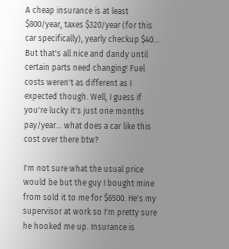A cheap insurance is at least $800/year, taxes $320/year (for this car specifically), yearly checkup $40... But that's all nice and dandy until certain parts need changing! Fuel costs weren't as different as I expected though. Well, I guess if you're lucky it's just one months pay/year... what does a car like this cost over there btw?

I'm not sure what the usual price would be but the guy I bought mine from sold it to me for $6500. He's my supervisor at work so I'm pretty sure he hooked me up. Insurance is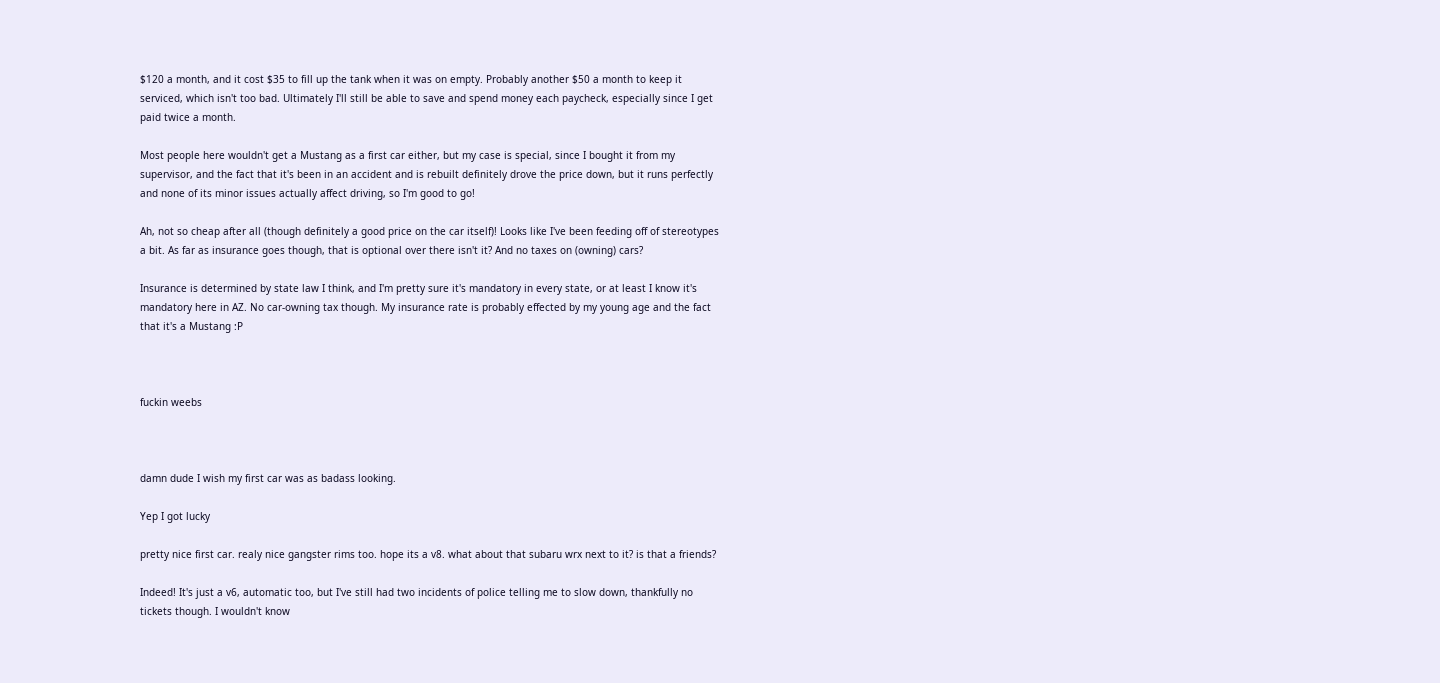$120 a month, and it cost $35 to fill up the tank when it was on empty. Probably another $50 a month to keep it serviced, which isn't too bad. Ultimately I'll still be able to save and spend money each paycheck, especially since I get paid twice a month.

Most people here wouldn't get a Mustang as a first car either, but my case is special, since I bought it from my supervisor, and the fact that it's been in an accident and is rebuilt definitely drove the price down, but it runs perfectly and none of its minor issues actually affect driving, so I'm good to go!

Ah, not so cheap after all (though definitely a good price on the car itself)! Looks like I've been feeding off of stereotypes a bit. As far as insurance goes though, that is optional over there isn't it? And no taxes on (owning) cars?

Insurance is determined by state law I think, and I'm pretty sure it's mandatory in every state, or at least I know it's mandatory here in AZ. No car-owning tax though. My insurance rate is probably effected by my young age and the fact that it's a Mustang :P



fuckin weebs



damn dude I wish my first car was as badass looking.

Yep I got lucky

pretty nice first car. realy nice gangster rims too. hope its a v8. what about that subaru wrx next to it? is that a friends?

Indeed! It's just a v6, automatic too, but I've still had two incidents of police telling me to slow down, thankfully no tickets though. I wouldn't know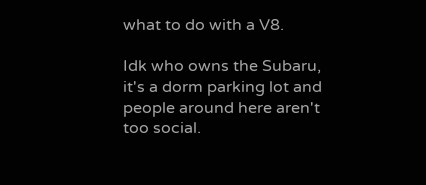what to do with a V8.

Idk who owns the Subaru, it's a dorm parking lot and people around here aren't too social.